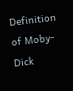Definition of Moby-Dick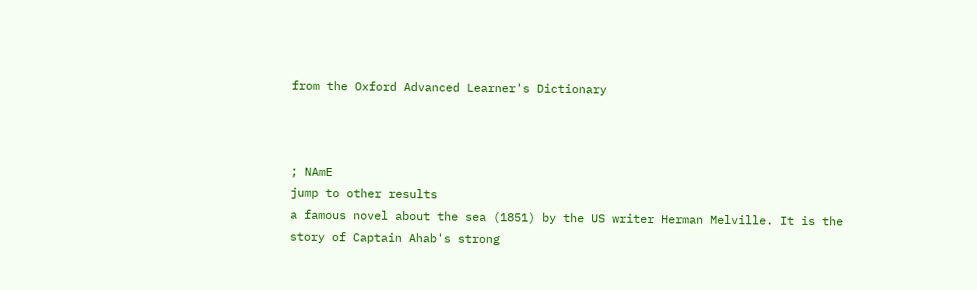from the Oxford Advanced Learner's Dictionary



; NAmE
jump to other results
a famous novel about the sea (1851) by the US writer Herman Melville. It is the story of Captain Ahab's strong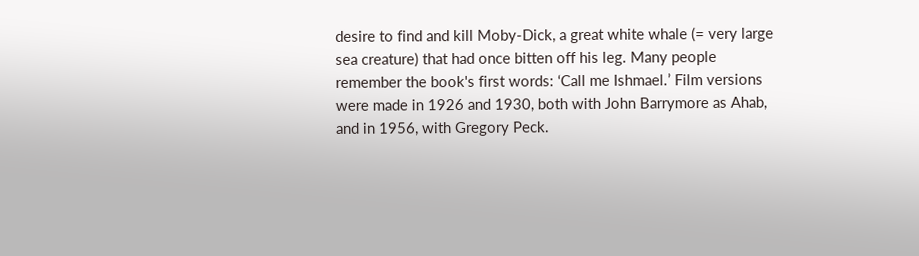desire to find and kill Moby-Dick, a great white whale (= very large sea creature) that had once bitten off his leg. Many people remember the book's first words: ‘Call me Ishmael.’ Film versions were made in 1926 and 1930, both with John Barrymore as Ahab, and in 1956, with Gregory Peck.